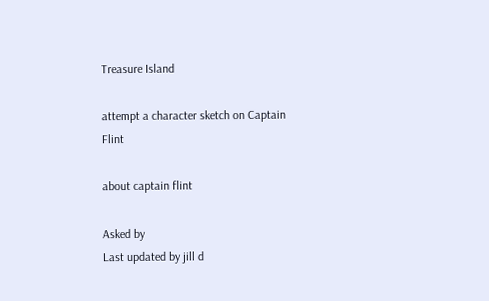Treasure Island

attempt a character sketch on Captain Flint

about captain flint

Asked by
Last updated by jill d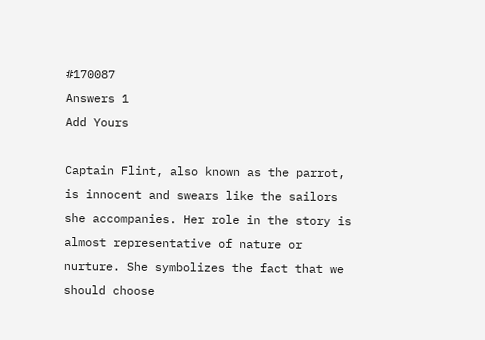#170087
Answers 1
Add Yours

Captain Flint, also known as the parrot, is innocent and swears like the sailors she accompanies. Her role in the story is almost representative of nature or nurture. She symbolizes the fact that we should choose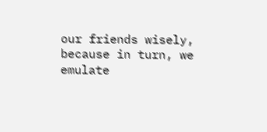our friends wisely, because in turn, we emulate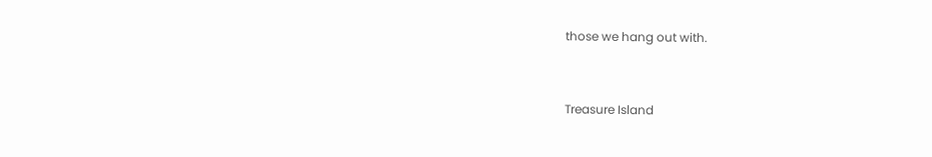those we hang out with.


Treasure Island